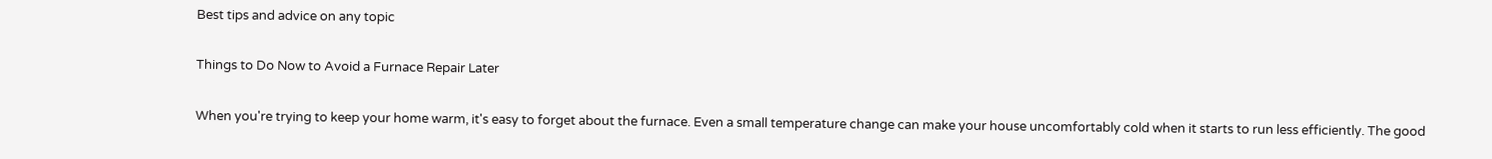Best tips and advice on any topic

Things to Do Now to Avoid a Furnace Repair Later

When you're trying to keep your home warm, it's easy to forget about the furnace. Even a small temperature change can make your house uncomfortably cold when it starts to run less efficiently. The good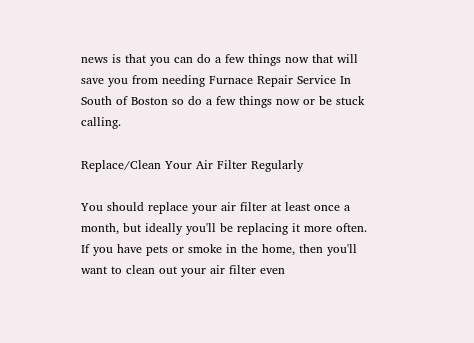news is that you can do a few things now that will save you from needing Furnace Repair Service In South of Boston so do a few things now or be stuck calling.

Replace/Clean Your Air Filter Regularly

You should replace your air filter at least once a month, but ideally you'll be replacing it more often. If you have pets or smoke in the home, then you'll want to clean out your air filter even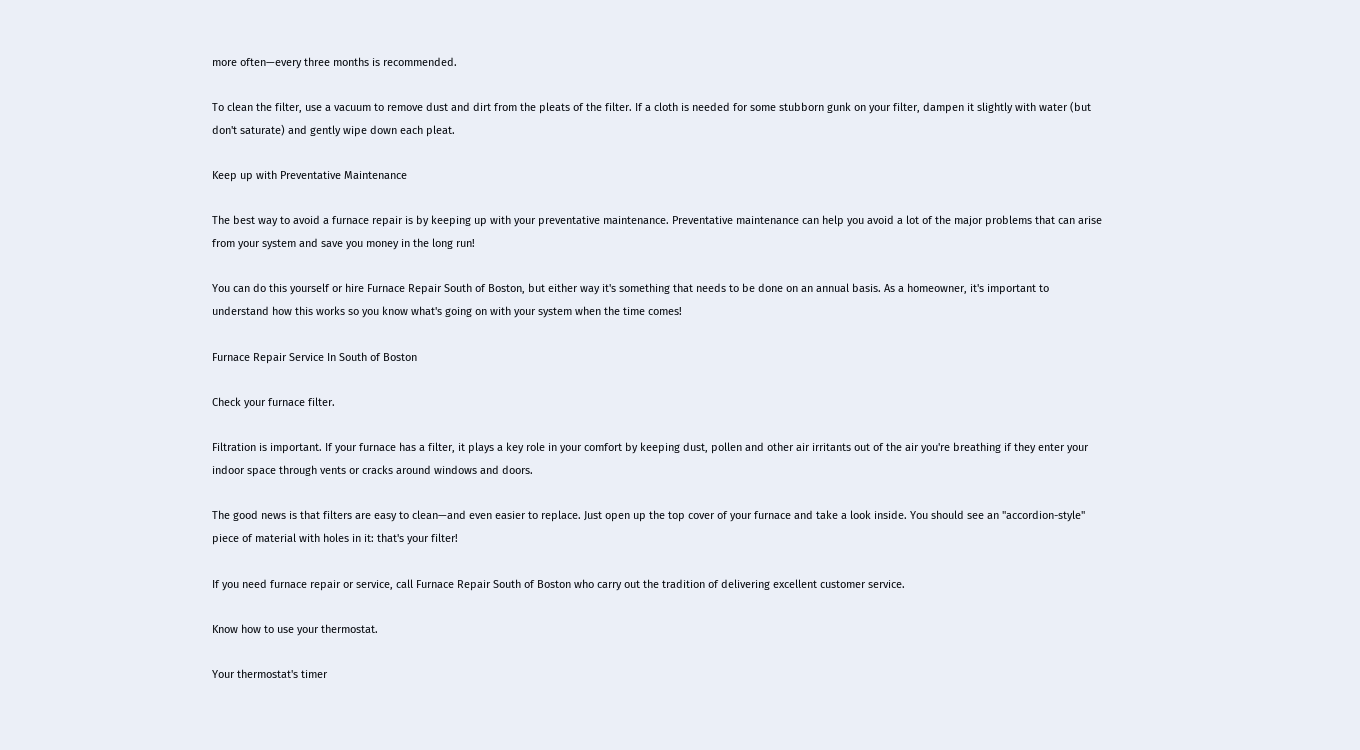more often—every three months is recommended.

To clean the filter, use a vacuum to remove dust and dirt from the pleats of the filter. If a cloth is needed for some stubborn gunk on your filter, dampen it slightly with water (but don't saturate) and gently wipe down each pleat.

Keep up with Preventative Maintenance

The best way to avoid a furnace repair is by keeping up with your preventative maintenance. Preventative maintenance can help you avoid a lot of the major problems that can arise from your system and save you money in the long run!

You can do this yourself or hire Furnace Repair South of Boston, but either way it's something that needs to be done on an annual basis. As a homeowner, it's important to understand how this works so you know what's going on with your system when the time comes!

Furnace Repair Service In South of Boston

Check your furnace filter.

Filtration is important. If your furnace has a filter, it plays a key role in your comfort by keeping dust, pollen and other air irritants out of the air you're breathing if they enter your indoor space through vents or cracks around windows and doors.

The good news is that filters are easy to clean—and even easier to replace. Just open up the top cover of your furnace and take a look inside. You should see an "accordion-style" piece of material with holes in it: that's your filter!

If you need furnace repair or service, call Furnace Repair South of Boston who carry out the tradition of delivering excellent customer service.

Know how to use your thermostat.

Your thermostat's timer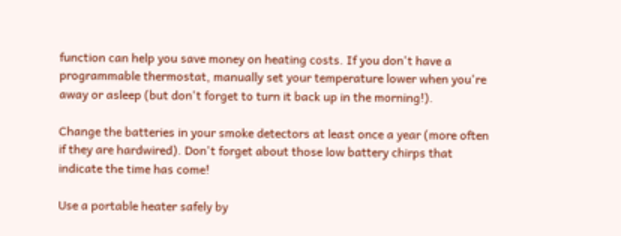function can help you save money on heating costs. If you don't have a programmable thermostat, manually set your temperature lower when you're away or asleep (but don't forget to turn it back up in the morning!).

Change the batteries in your smoke detectors at least once a year (more often if they are hardwired). Don't forget about those low battery chirps that indicate the time has come!

Use a portable heater safely by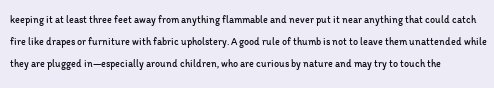keeping it at least three feet away from anything flammable and never put it near anything that could catch fire like drapes or furniture with fabric upholstery. A good rule of thumb is not to leave them unattended while they are plugged in—especially around children, who are curious by nature and may try to touch the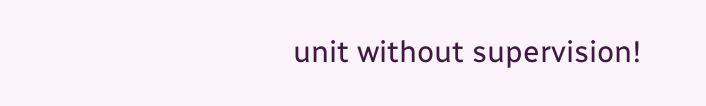unit without supervision!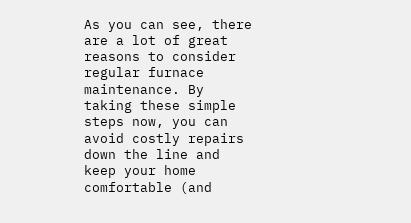As you can see, there are a lot of great reasons to consider regular furnace maintenance. By taking these simple steps now, you can avoid costly repairs down the line and keep your home comfortable (and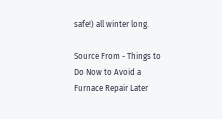safe!) all winter long.

Source From - Things to Do Now to Avoid a Furnace Repair Later